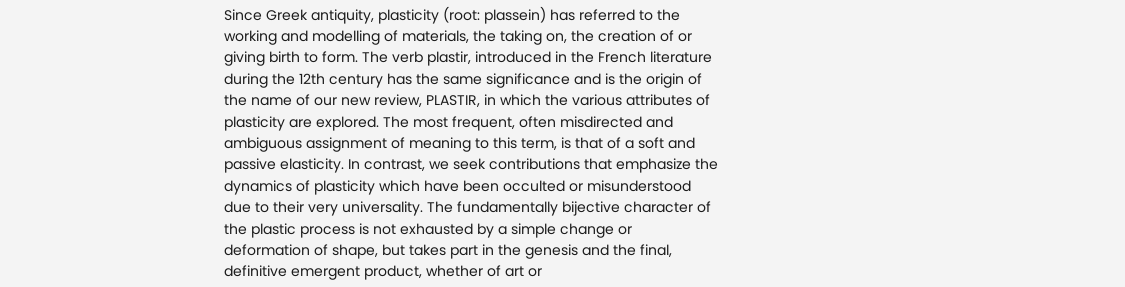Since Greek antiquity, plasticity (root: plassein) has referred to the working and modelling of materials, the taking on, the creation of or giving birth to form. The verb plastir, introduced in the French literature during the 12th century has the same significance and is the origin of the name of our new review, PLASTIR, in which the various attributes of plasticity are explored. The most frequent, often misdirected and ambiguous assignment of meaning to this term, is that of a soft and passive elasticity. In contrast, we seek contributions that emphasize the dynamics of plasticity which have been occulted or misunderstood due to their very universality. The fundamentally bijective character of the plastic process is not exhausted by a simple change or deformation of shape, but takes part in the genesis and the final, definitive emergent product, whether of art or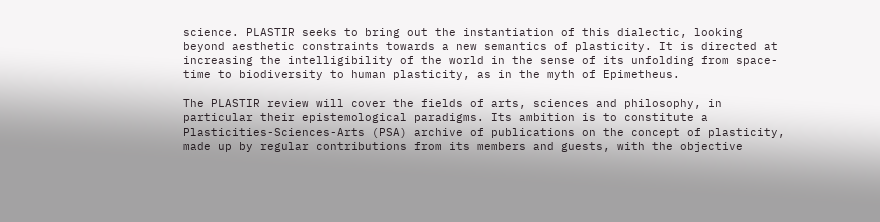science. PLASTIR seeks to bring out the instantiation of this dialectic, looking beyond aesthetic constraints towards a new semantics of plasticity. It is directed at increasing the intelligibility of the world in the sense of its unfolding from space-time to biodiversity to human plasticity, as in the myth of Epimetheus.

The PLASTIR review will cover the fields of arts, sciences and philosophy, in particular their epistemological paradigms. Its ambition is to constitute a Plasticities-Sciences-Arts (PSA) archive of publications on the concept of plasticity, made up by regular contributions from its members and guests, with the objective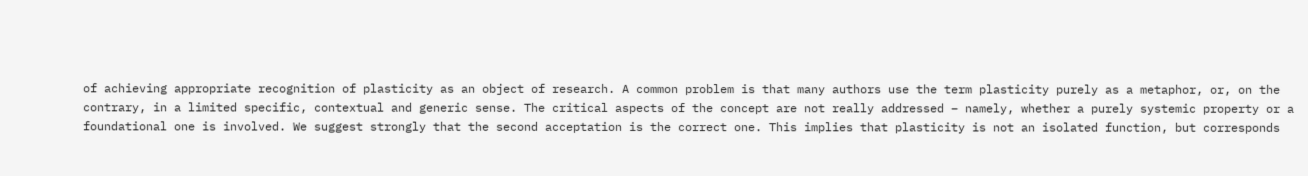of achieving appropriate recognition of plasticity as an object of research. A common problem is that many authors use the term plasticity purely as a metaphor, or, on the contrary, in a limited specific, contextual and generic sense. The critical aspects of the concept are not really addressed – namely, whether a purely systemic property or a foundational one is involved. We suggest strongly that the second acceptation is the correct one. This implies that plasticity is not an isolated function, but corresponds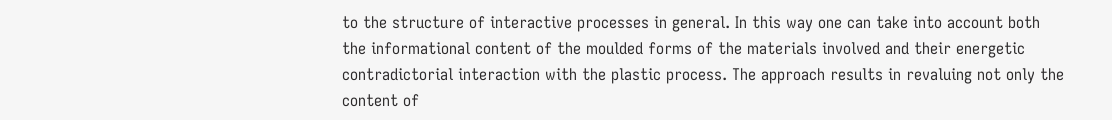to the structure of interactive processes in general. In this way one can take into account both the informational content of the moulded forms of the materials involved and their energetic contradictorial interaction with the plastic process. The approach results in revaluing not only the content of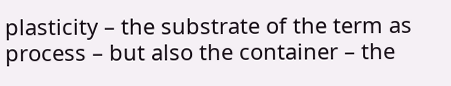plasticity – the substrate of the term as process – but also the container – the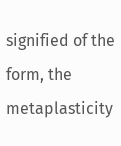signified of the form, the metaplasticity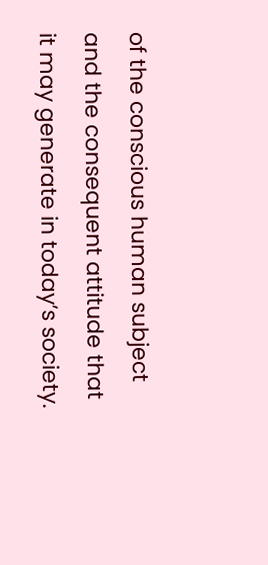of the conscious human subject and the consequent attitude that it may generate in today’s society.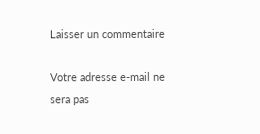Laisser un commentaire

Votre adresse e-mail ne sera pas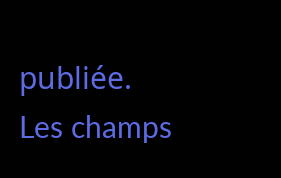publiée. Les champs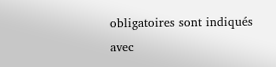obligatoires sont indiqués avec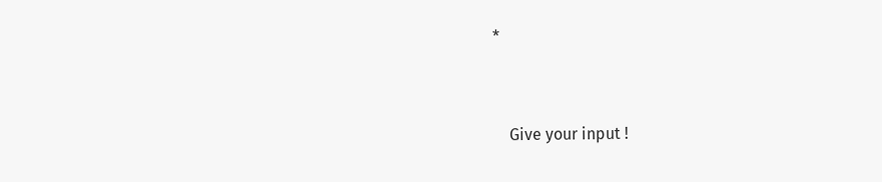*


    Give your input !